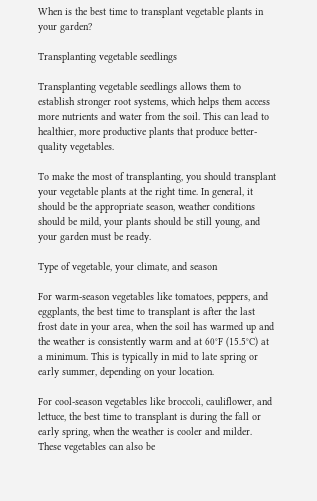When is the best time to transplant vegetable plants in your garden?

Transplanting vegetable seedlings

Transplanting vegetable seedlings allows them to establish stronger root systems, which helps them access more nutrients and water from the soil. This can lead to healthier, more productive plants that produce better-quality vegetables.

To make the most of transplanting, you should transplant your vegetable plants at the right time. In general, it should be the appropriate season, weather conditions should be mild, your plants should be still young, and your garden must be ready.

Type of vegetable, your climate, and season

For warm-season vegetables like tomatoes, peppers, and eggplants, the best time to transplant is after the last frost date in your area, when the soil has warmed up and the weather is consistently warm and at 60°F (15.5°C) at a minimum. This is typically in mid to late spring or early summer, depending on your location.

For cool-season vegetables like broccoli, cauliflower, and lettuce, the best time to transplant is during the fall or early spring, when the weather is cooler and milder. These vegetables can also be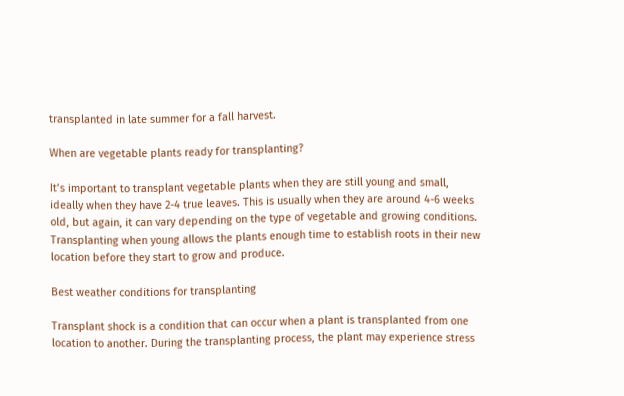transplanted in late summer for a fall harvest.

When are vegetable plants ready for transplanting?

It’s important to transplant vegetable plants when they are still young and small, ideally when they have 2-4 true leaves. This is usually when they are around 4-6 weeks old, but again, it can vary depending on the type of vegetable and growing conditions. Transplanting when young allows the plants enough time to establish roots in their new location before they start to grow and produce.

Best weather conditions for transplanting

Transplant shock is a condition that can occur when a plant is transplanted from one location to another. During the transplanting process, the plant may experience stress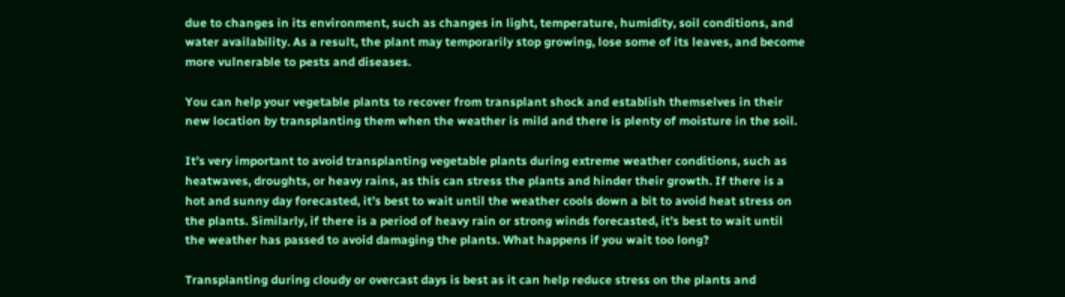due to changes in its environment, such as changes in light, temperature, humidity, soil conditions, and water availability. As a result, the plant may temporarily stop growing, lose some of its leaves, and become more vulnerable to pests and diseases.

You can help your vegetable plants to recover from transplant shock and establish themselves in their new location by transplanting them when the weather is mild and there is plenty of moisture in the soil.

It’s very important to avoid transplanting vegetable plants during extreme weather conditions, such as heatwaves, droughts, or heavy rains, as this can stress the plants and hinder their growth. If there is a hot and sunny day forecasted, it’s best to wait until the weather cools down a bit to avoid heat stress on the plants. Similarly, if there is a period of heavy rain or strong winds forecasted, it’s best to wait until the weather has passed to avoid damaging the plants. What happens if you wait too long?

Transplanting during cloudy or overcast days is best as it can help reduce stress on the plants and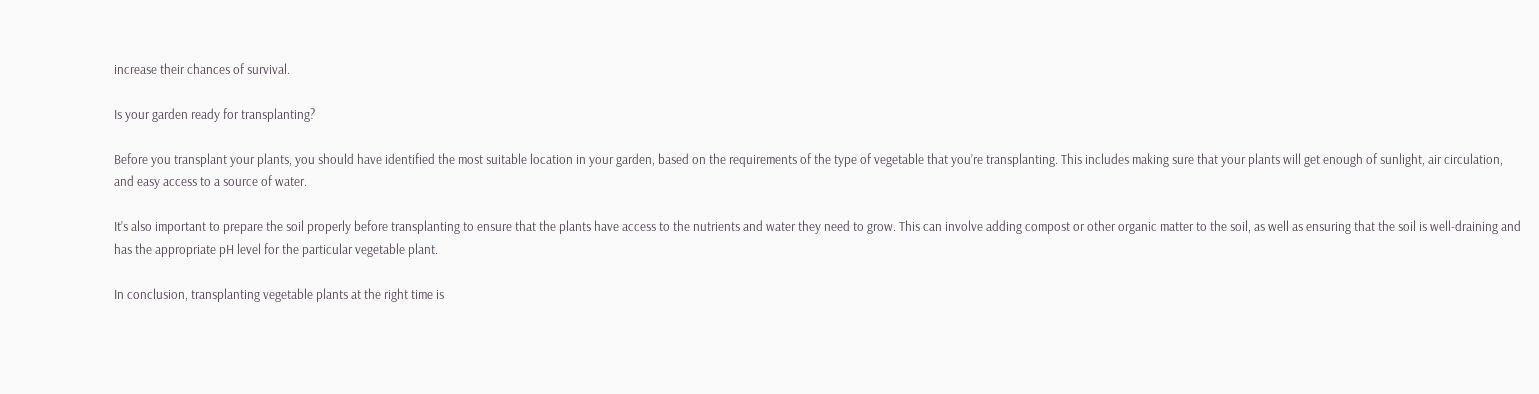increase their chances of survival.

Is your garden ready for transplanting?

Before you transplant your plants, you should have identified the most suitable location in your garden, based on the requirements of the type of vegetable that you’re transplanting. This includes making sure that your plants will get enough of sunlight, air circulation, and easy access to a source of water.

It’s also important to prepare the soil properly before transplanting to ensure that the plants have access to the nutrients and water they need to grow. This can involve adding compost or other organic matter to the soil, as well as ensuring that the soil is well-draining and has the appropriate pH level for the particular vegetable plant.

In conclusion, transplanting vegetable plants at the right time is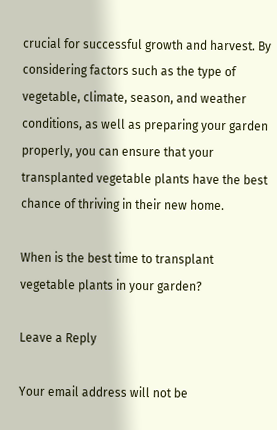crucial for successful growth and harvest. By considering factors such as the type of vegetable, climate, season, and weather conditions, as well as preparing your garden properly, you can ensure that your transplanted vegetable plants have the best chance of thriving in their new home.

When is the best time to transplant vegetable plants in your garden?

Leave a Reply

Your email address will not be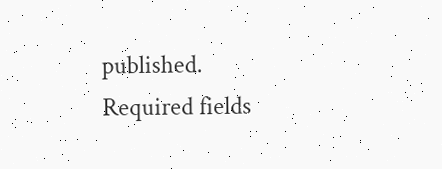published. Required fields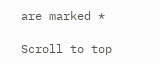are marked *

Scroll to top